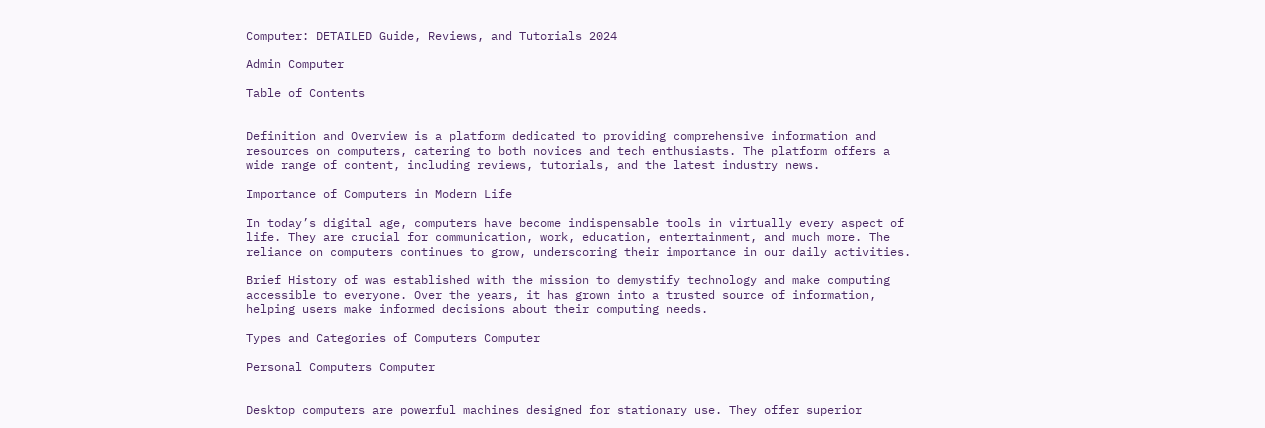Computer: DETAILED Guide, Reviews, and Tutorials 2024

Admin Computer

Table of Contents


Definition and Overview is a platform dedicated to providing comprehensive information and resources on computers, catering to both novices and tech enthusiasts. The platform offers a wide range of content, including reviews, tutorials, and the latest industry news.

Importance of Computers in Modern Life

In today’s digital age, computers have become indispensable tools in virtually every aspect of life. They are crucial for communication, work, education, entertainment, and much more. The reliance on computers continues to grow, underscoring their importance in our daily activities.

Brief History of was established with the mission to demystify technology and make computing accessible to everyone. Over the years, it has grown into a trusted source of information, helping users make informed decisions about their computing needs.

Types and Categories of Computers Computer

Personal Computers Computer


Desktop computers are powerful machines designed for stationary use. They offer superior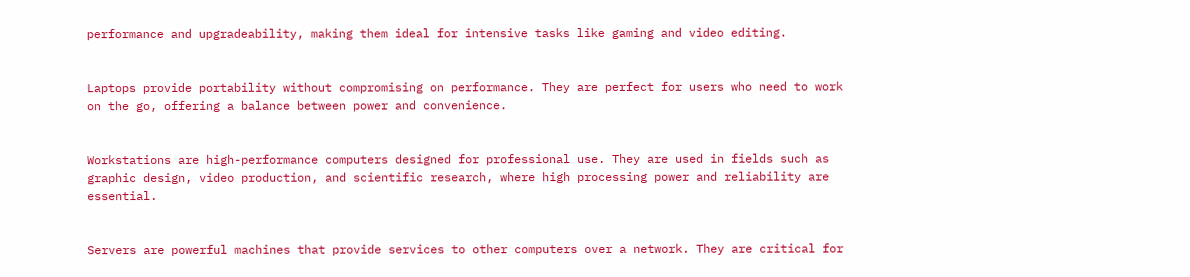performance and upgradeability, making them ideal for intensive tasks like gaming and video editing.


Laptops provide portability without compromising on performance. They are perfect for users who need to work on the go, offering a balance between power and convenience.


Workstations are high-performance computers designed for professional use. They are used in fields such as graphic design, video production, and scientific research, where high processing power and reliability are essential.


Servers are powerful machines that provide services to other computers over a network. They are critical for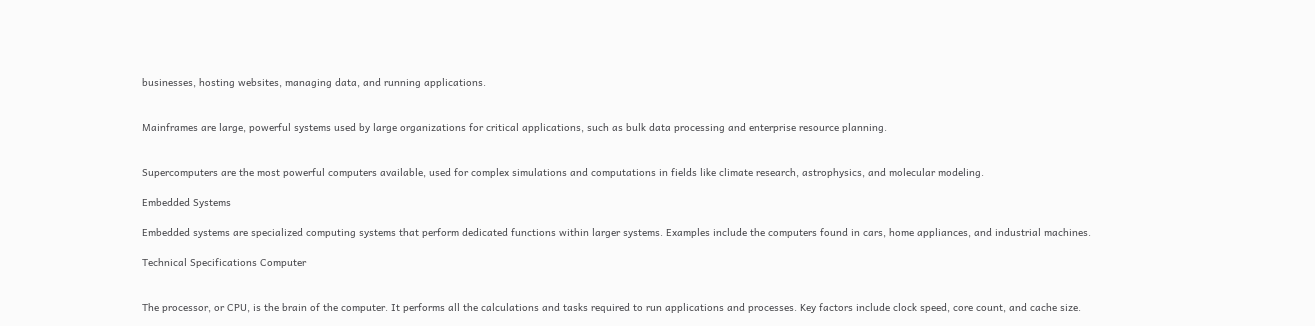businesses, hosting websites, managing data, and running applications.


Mainframes are large, powerful systems used by large organizations for critical applications, such as bulk data processing and enterprise resource planning.


Supercomputers are the most powerful computers available, used for complex simulations and computations in fields like climate research, astrophysics, and molecular modeling.

Embedded Systems

Embedded systems are specialized computing systems that perform dedicated functions within larger systems. Examples include the computers found in cars, home appliances, and industrial machines.

Technical Specifications Computer


The processor, or CPU, is the brain of the computer. It performs all the calculations and tasks required to run applications and processes. Key factors include clock speed, core count, and cache size.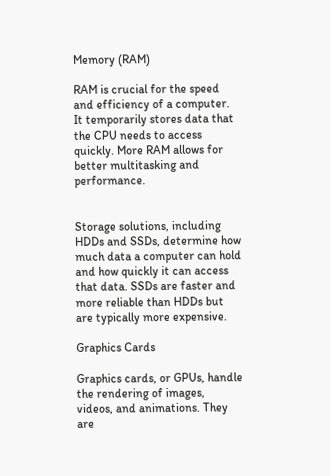Memory (RAM)

RAM is crucial for the speed and efficiency of a computer. It temporarily stores data that the CPU needs to access quickly. More RAM allows for better multitasking and performance.


Storage solutions, including HDDs and SSDs, determine how much data a computer can hold and how quickly it can access that data. SSDs are faster and more reliable than HDDs but are typically more expensive.

Graphics Cards

Graphics cards, or GPUs, handle the rendering of images, videos, and animations. They are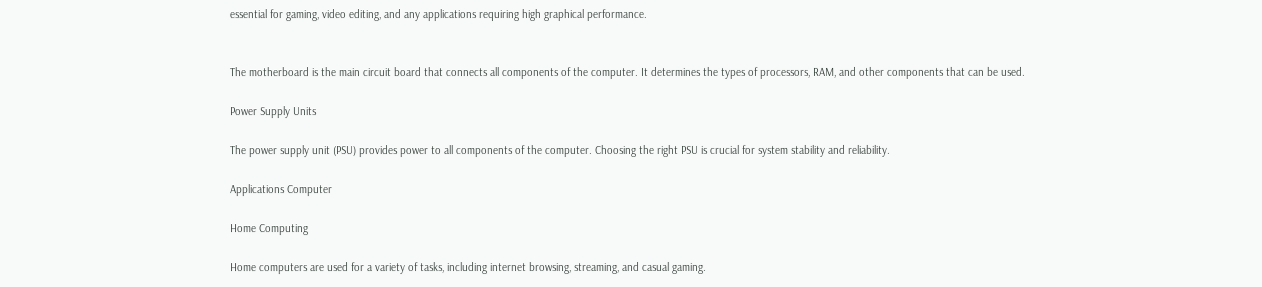essential for gaming, video editing, and any applications requiring high graphical performance.


The motherboard is the main circuit board that connects all components of the computer. It determines the types of processors, RAM, and other components that can be used.

Power Supply Units

The power supply unit (PSU) provides power to all components of the computer. Choosing the right PSU is crucial for system stability and reliability.

Applications Computer

Home Computing

Home computers are used for a variety of tasks, including internet browsing, streaming, and casual gaming.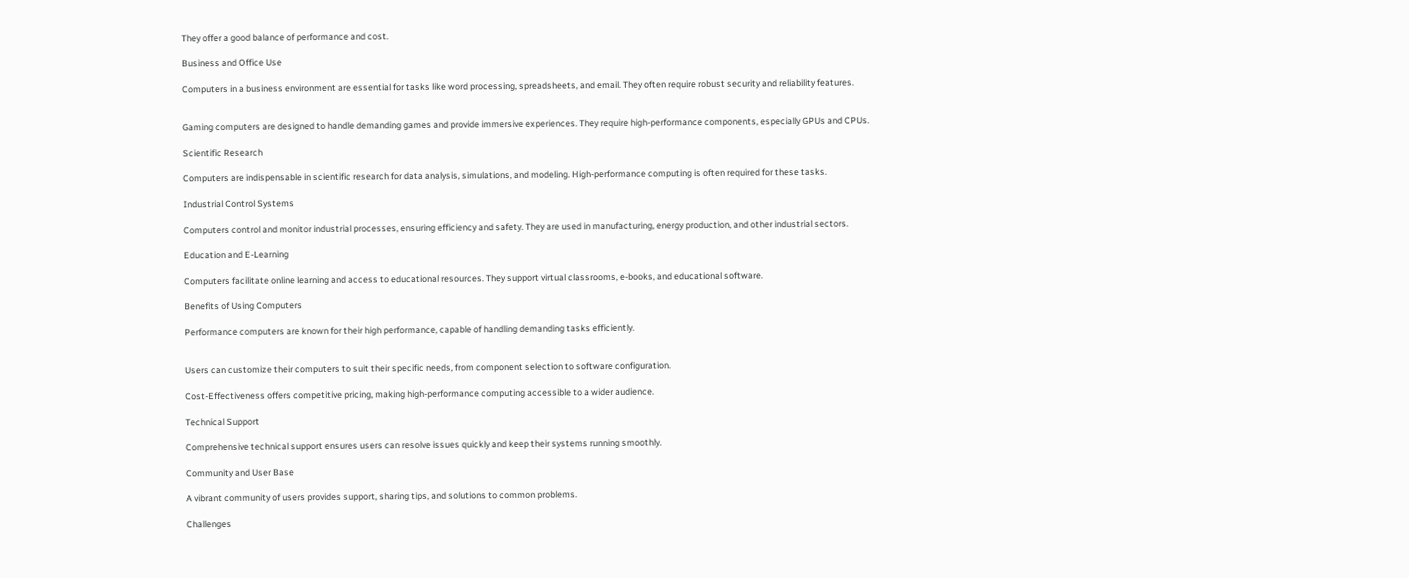They offer a good balance of performance and cost.

Business and Office Use

Computers in a business environment are essential for tasks like word processing, spreadsheets, and email. They often require robust security and reliability features.


Gaming computers are designed to handle demanding games and provide immersive experiences. They require high-performance components, especially GPUs and CPUs.

Scientific Research

Computers are indispensable in scientific research for data analysis, simulations, and modeling. High-performance computing is often required for these tasks.

Industrial Control Systems

Computers control and monitor industrial processes, ensuring efficiency and safety. They are used in manufacturing, energy production, and other industrial sectors.

Education and E-Learning

Computers facilitate online learning and access to educational resources. They support virtual classrooms, e-books, and educational software.

Benefits of Using Computers

Performance computers are known for their high performance, capable of handling demanding tasks efficiently.


Users can customize their computers to suit their specific needs, from component selection to software configuration.

Cost-Effectiveness offers competitive pricing, making high-performance computing accessible to a wider audience.

Technical Support

Comprehensive technical support ensures users can resolve issues quickly and keep their systems running smoothly.

Community and User Base

A vibrant community of users provides support, sharing tips, and solutions to common problems.

Challenges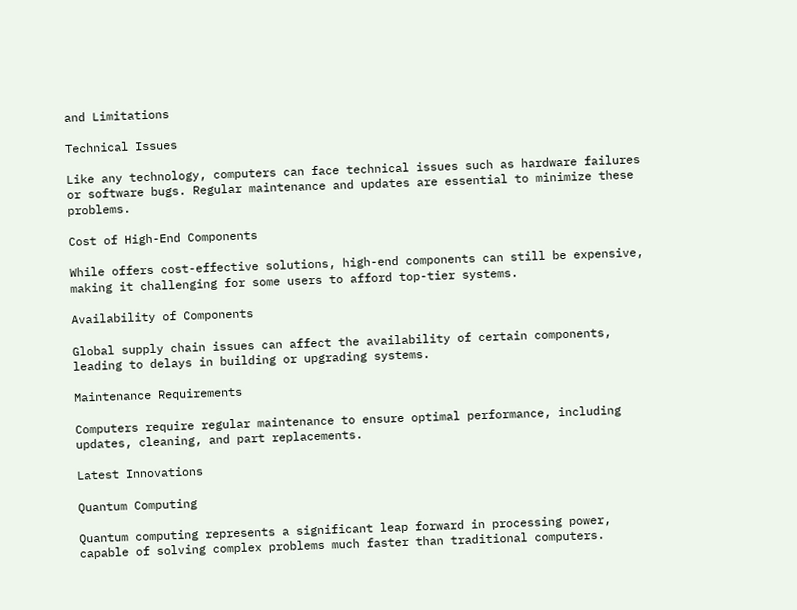and Limitations

Technical Issues

Like any technology, computers can face technical issues such as hardware failures or software bugs. Regular maintenance and updates are essential to minimize these problems.

Cost of High-End Components

While offers cost-effective solutions, high-end components can still be expensive, making it challenging for some users to afford top-tier systems.

Availability of Components

Global supply chain issues can affect the availability of certain components, leading to delays in building or upgrading systems.

Maintenance Requirements

Computers require regular maintenance to ensure optimal performance, including updates, cleaning, and part replacements.

Latest Innovations

Quantum Computing

Quantum computing represents a significant leap forward in processing power, capable of solving complex problems much faster than traditional computers.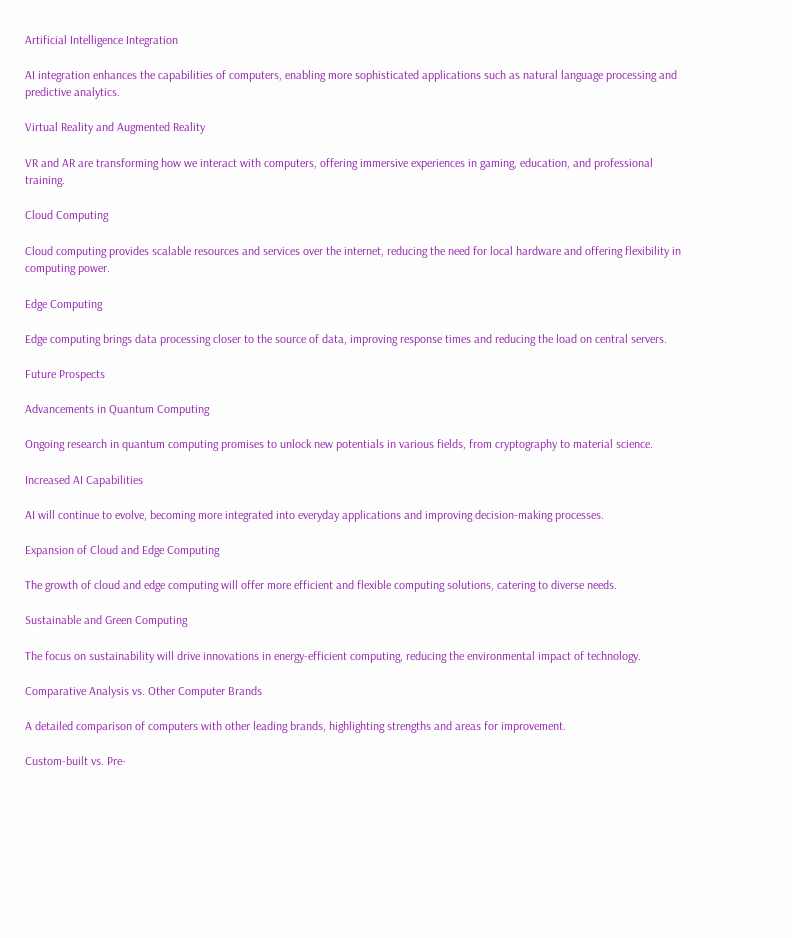Artificial Intelligence Integration

AI integration enhances the capabilities of computers, enabling more sophisticated applications such as natural language processing and predictive analytics.

Virtual Reality and Augmented Reality

VR and AR are transforming how we interact with computers, offering immersive experiences in gaming, education, and professional training.

Cloud Computing

Cloud computing provides scalable resources and services over the internet, reducing the need for local hardware and offering flexibility in computing power.

Edge Computing

Edge computing brings data processing closer to the source of data, improving response times and reducing the load on central servers.

Future Prospects

Advancements in Quantum Computing

Ongoing research in quantum computing promises to unlock new potentials in various fields, from cryptography to material science.

Increased AI Capabilities

AI will continue to evolve, becoming more integrated into everyday applications and improving decision-making processes.

Expansion of Cloud and Edge Computing

The growth of cloud and edge computing will offer more efficient and flexible computing solutions, catering to diverse needs.

Sustainable and Green Computing

The focus on sustainability will drive innovations in energy-efficient computing, reducing the environmental impact of technology.

Comparative Analysis vs. Other Computer Brands

A detailed comparison of computers with other leading brands, highlighting strengths and areas for improvement.

Custom-built vs. Pre-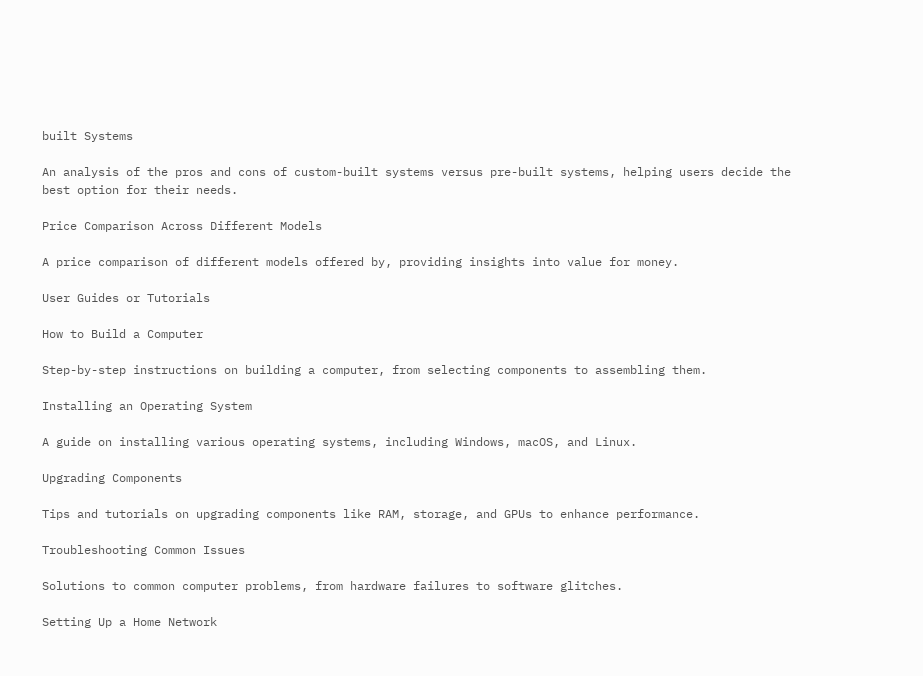built Systems

An analysis of the pros and cons of custom-built systems versus pre-built systems, helping users decide the best option for their needs.

Price Comparison Across Different Models

A price comparison of different models offered by, providing insights into value for money.

User Guides or Tutorials

How to Build a Computer

Step-by-step instructions on building a computer, from selecting components to assembling them.

Installing an Operating System

A guide on installing various operating systems, including Windows, macOS, and Linux.

Upgrading Components

Tips and tutorials on upgrading components like RAM, storage, and GPUs to enhance performance.

Troubleshooting Common Issues

Solutions to common computer problems, from hardware failures to software glitches.

Setting Up a Home Network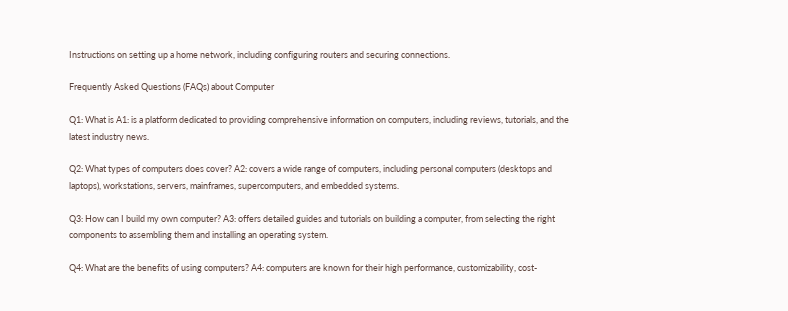Instructions on setting up a home network, including configuring routers and securing connections.

Frequently Asked Questions (FAQs) about Computer

Q1: What is A1: is a platform dedicated to providing comprehensive information on computers, including reviews, tutorials, and the latest industry news.

Q2: What types of computers does cover? A2: covers a wide range of computers, including personal computers (desktops and laptops), workstations, servers, mainframes, supercomputers, and embedded systems.

Q3: How can I build my own computer? A3: offers detailed guides and tutorials on building a computer, from selecting the right components to assembling them and installing an operating system.

Q4: What are the benefits of using computers? A4: computers are known for their high performance, customizability, cost-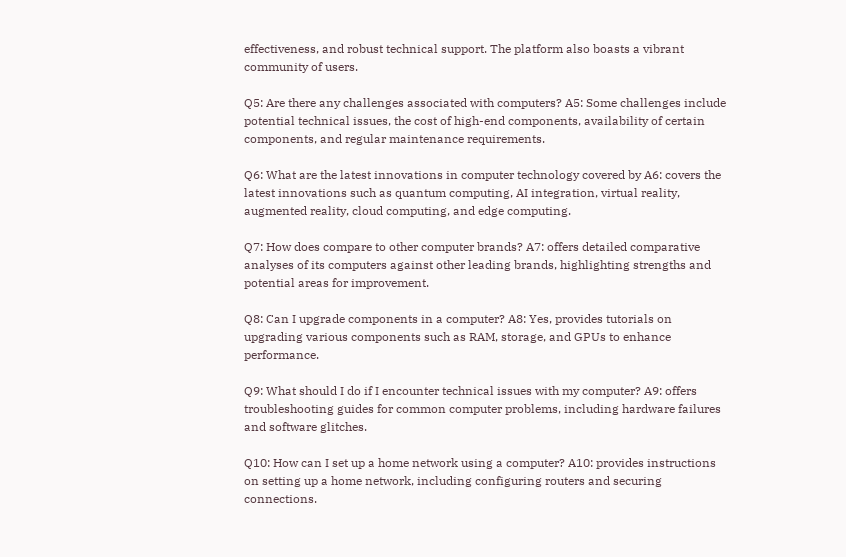effectiveness, and robust technical support. The platform also boasts a vibrant community of users.

Q5: Are there any challenges associated with computers? A5: Some challenges include potential technical issues, the cost of high-end components, availability of certain components, and regular maintenance requirements.

Q6: What are the latest innovations in computer technology covered by A6: covers the latest innovations such as quantum computing, AI integration, virtual reality, augmented reality, cloud computing, and edge computing.

Q7: How does compare to other computer brands? A7: offers detailed comparative analyses of its computers against other leading brands, highlighting strengths and potential areas for improvement.

Q8: Can I upgrade components in a computer? A8: Yes, provides tutorials on upgrading various components such as RAM, storage, and GPUs to enhance performance.

Q9: What should I do if I encounter technical issues with my computer? A9: offers troubleshooting guides for common computer problems, including hardware failures and software glitches.

Q10: How can I set up a home network using a computer? A10: provides instructions on setting up a home network, including configuring routers and securing connections.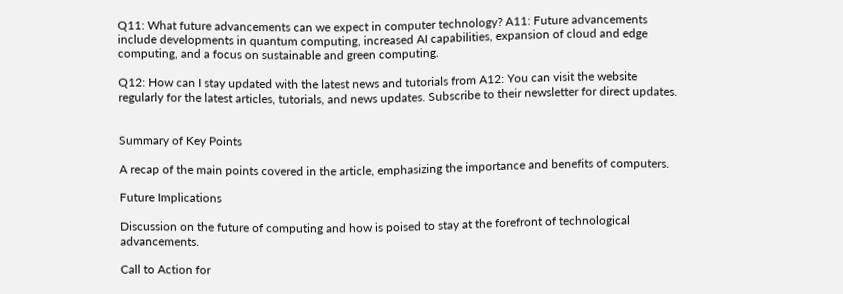Q11: What future advancements can we expect in computer technology? A11: Future advancements include developments in quantum computing, increased AI capabilities, expansion of cloud and edge computing, and a focus on sustainable and green computing.

Q12: How can I stay updated with the latest news and tutorials from A12: You can visit the website regularly for the latest articles, tutorials, and news updates. Subscribe to their newsletter for direct updates.


Summary of Key Points

A recap of the main points covered in the article, emphasizing the importance and benefits of computers.

Future Implications

Discussion on the future of computing and how is poised to stay at the forefront of technological advancements.

Call to Action for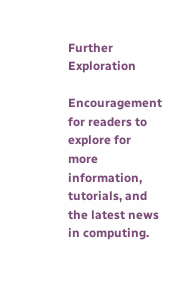Further Exploration

Encouragement for readers to explore for more information, tutorials, and the latest news in computing.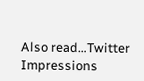Also read…Twitter Impressions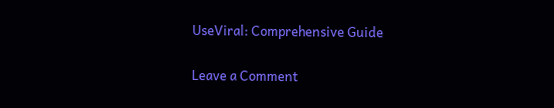UseViral: Comprehensive Guide

Leave a Comment